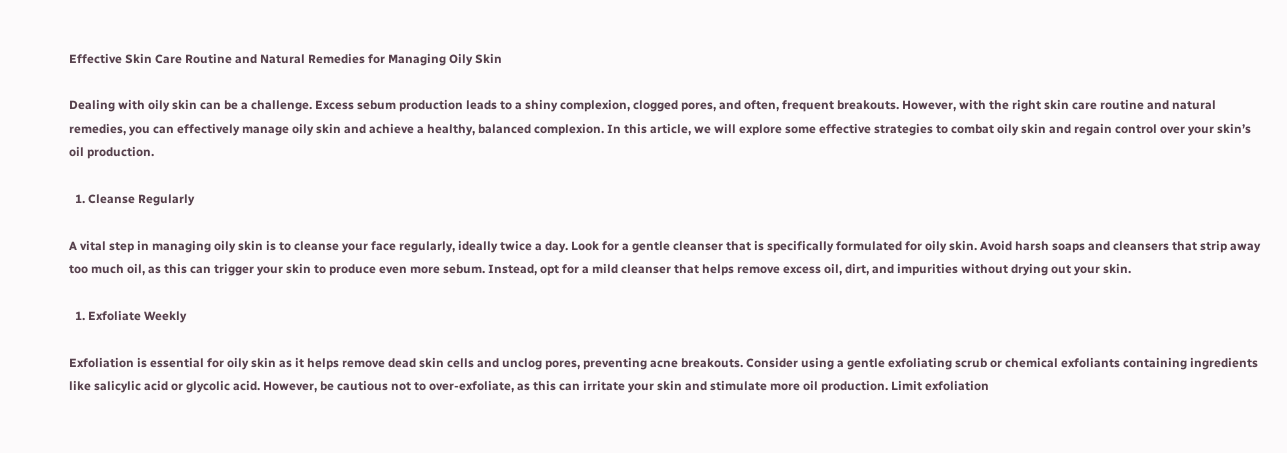Effective Skin Care Routine and Natural Remedies for Managing Oily Skin

Dealing with oily skin can be a challenge. Excess sebum production leads to a shiny complexion, clogged pores, and often, frequent breakouts. However, with the right skin care routine and natural remedies, you can effectively manage oily skin and achieve a healthy, balanced complexion. In this article, we will explore some effective strategies to combat oily skin and regain control over your skin’s oil production.

  1. Cleanse Regularly

A vital step in managing oily skin is to cleanse your face regularly, ideally twice a day. Look for a gentle cleanser that is specifically formulated for oily skin. Avoid harsh soaps and cleansers that strip away too much oil, as this can trigger your skin to produce even more sebum. Instead, opt for a mild cleanser that helps remove excess oil, dirt, and impurities without drying out your skin.

  1. Exfoliate Weekly

Exfoliation is essential for oily skin as it helps remove dead skin cells and unclog pores, preventing acne breakouts. Consider using a gentle exfoliating scrub or chemical exfoliants containing ingredients like salicylic acid or glycolic acid. However, be cautious not to over-exfoliate, as this can irritate your skin and stimulate more oil production. Limit exfoliation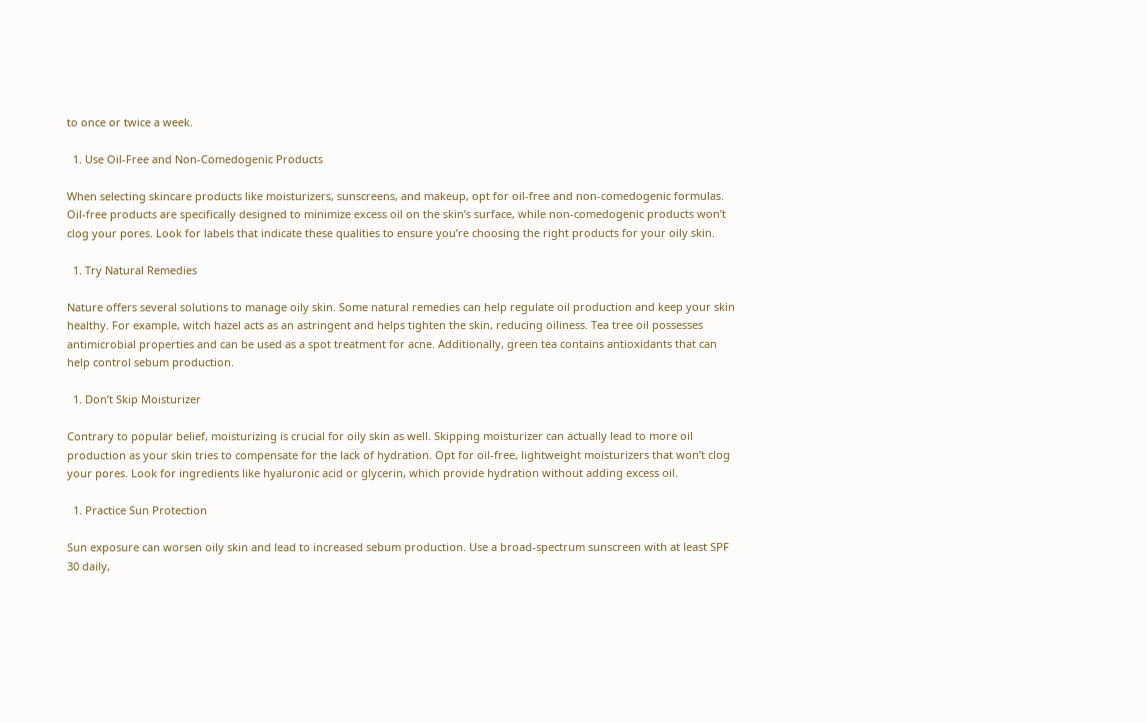to once or twice a week.

  1. Use Oil-Free and Non-Comedogenic Products

When selecting skincare products like moisturizers, sunscreens, and makeup, opt for oil-free and non-comedogenic formulas. Oil-free products are specifically designed to minimize excess oil on the skin’s surface, while non-comedogenic products won’t clog your pores. Look for labels that indicate these qualities to ensure you’re choosing the right products for your oily skin.

  1. Try Natural Remedies

Nature offers several solutions to manage oily skin. Some natural remedies can help regulate oil production and keep your skin healthy. For example, witch hazel acts as an astringent and helps tighten the skin, reducing oiliness. Tea tree oil possesses antimicrobial properties and can be used as a spot treatment for acne. Additionally, green tea contains antioxidants that can help control sebum production.

  1. Don’t Skip Moisturizer

Contrary to popular belief, moisturizing is crucial for oily skin as well. Skipping moisturizer can actually lead to more oil production as your skin tries to compensate for the lack of hydration. Opt for oil-free, lightweight moisturizers that won’t clog your pores. Look for ingredients like hyaluronic acid or glycerin, which provide hydration without adding excess oil.

  1. Practice Sun Protection

Sun exposure can worsen oily skin and lead to increased sebum production. Use a broad-spectrum sunscreen with at least SPF 30 daily,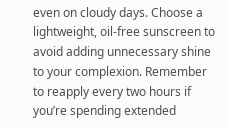even on cloudy days. Choose a lightweight, oil-free sunscreen to avoid adding unnecessary shine to your complexion. Remember to reapply every two hours if you’re spending extended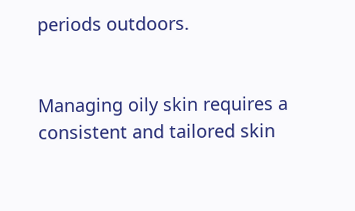periods outdoors.


Managing oily skin requires a consistent and tailored skin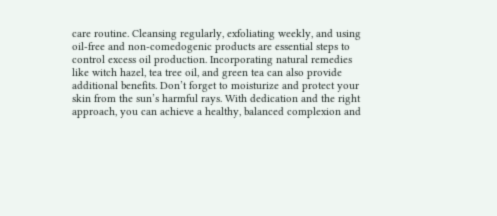care routine. Cleansing regularly, exfoliating weekly, and using oil-free and non-comedogenic products are essential steps to control excess oil production. Incorporating natural remedies like witch hazel, tea tree oil, and green tea can also provide additional benefits. Don’t forget to moisturize and protect your skin from the sun’s harmful rays. With dedication and the right approach, you can achieve a healthy, balanced complexion and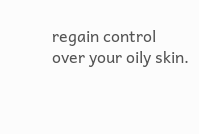regain control over your oily skin.